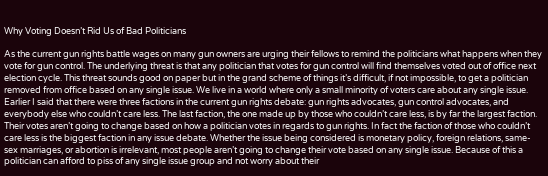Why Voting Doesn’t Rid Us of Bad Politicians

As the current gun rights battle wages on many gun owners are urging their fellows to remind the politicians what happens when they vote for gun control. The underlying threat is that any politician that votes for gun control will find themselves voted out of office next election cycle. This threat sounds good on paper but in the grand scheme of things it’s difficult, if not impossible, to get a politician removed from office based on any single issue. We live in a world where only a small minority of voters care about any single issue. Earlier I said that there were three factions in the current gun rights debate: gun rights advocates, gun control advocates, and everybody else who couldn’t care less. The last faction, the one made up by those who couldn’t care less, is by far the largest faction. Their votes aren’t going to change based on how a politician votes in regards to gun rights. In fact the faction of those who couldn’t care less is the biggest faction in any issue debate. Whether the issue being considered is monetary policy, foreign relations, same-sex marriages, or abortion is irrelevant, most people aren’t going to change their vote based on any single issue. Because of this a politician can afford to piss of any single issue group and not worry about their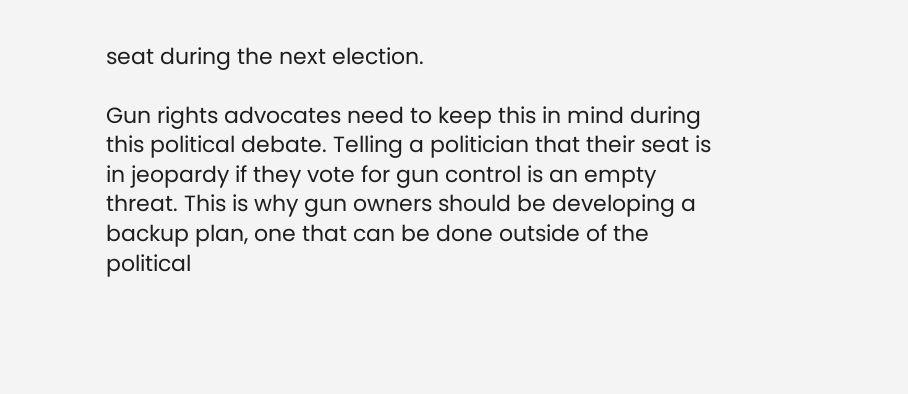seat during the next election.

Gun rights advocates need to keep this in mind during this political debate. Telling a politician that their seat is in jeopardy if they vote for gun control is an empty threat. This is why gun owners should be developing a backup plan, one that can be done outside of the political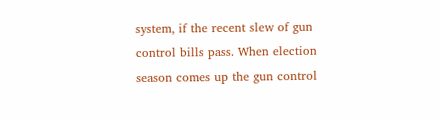system, if the recent slew of gun control bills pass. When election season comes up the gun control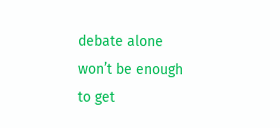debate alone won’t be enough to get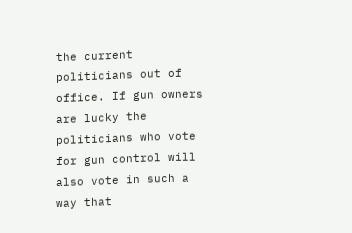the current politicians out of office. If gun owners are lucky the politicians who vote for gun control will also vote in such a way that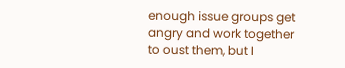enough issue groups get angry and work together to oust them, but I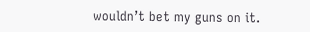wouldn’t bet my guns on it.